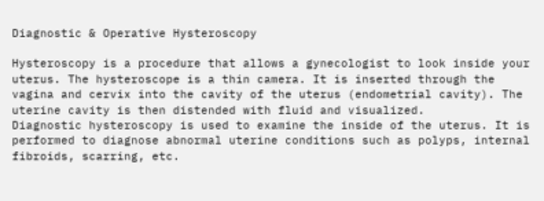Diagnostic & Operative Hysteroscopy

Hysteroscopy is a procedure that allows a gynecologist to look inside your uterus. The hysteroscope is a thin camera. It is inserted through the vagina and cervix into the cavity of the uterus (endometrial cavity). The uterine cavity is then distended with fluid and visualized.
Diagnostic hysteroscopy is used to examine the inside of the uterus. It is performed to diagnose abnormal uterine conditions such as polyps, internal fibroids, scarring, etc.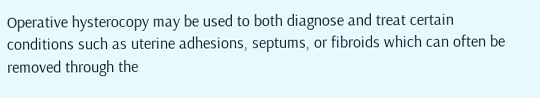Operative hysterocopy may be used to both diagnose and treat certain conditions such as uterine adhesions, septums, or fibroids which can often be removed through the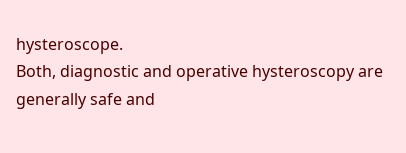hysteroscope.
Both, diagnostic and operative hysteroscopy are generally safe and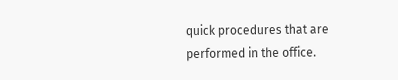quick procedures that are performed in the office.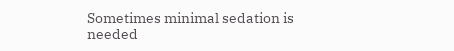Sometimes minimal sedation is needed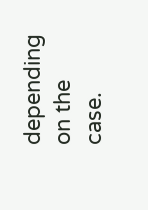depending on the case.